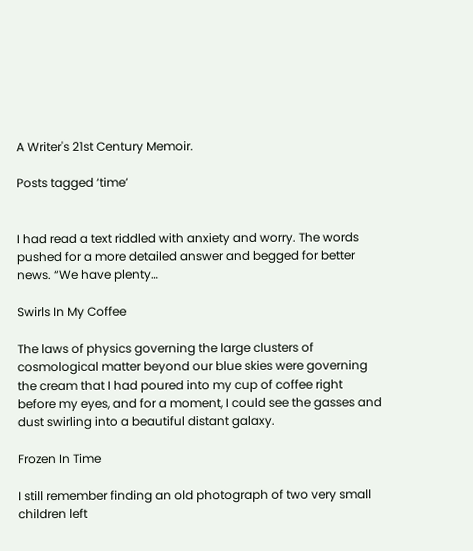A Writer's 21st Century Memoir.

Posts tagged ‘time’


I had read a text riddled with anxiety and worry. The words pushed for a more detailed answer and begged for better news. “We have plenty…

Swirls In My Coffee

The laws of physics governing the large clusters of cosmological matter beyond our blue skies were governing the cream that I had poured into my cup of coffee right before my eyes, and for a moment, I could see the gasses and dust swirling into a beautiful distant galaxy.

Frozen In Time

I still remember finding an old photograph of two very small children left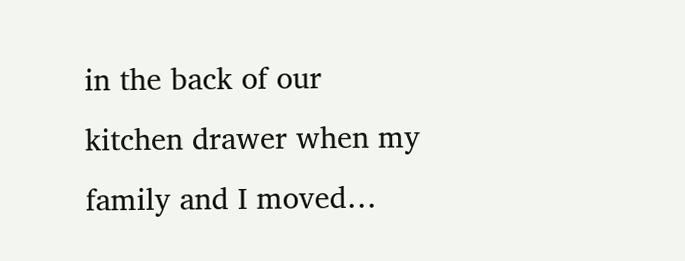in the back of our kitchen drawer when my family and I moved…